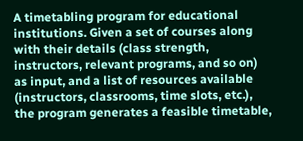A timetabling program for educational institutions. Given a set of courses along with their details (class strength, instructors, relevant programs, and so on) as input, and a list of resources available (instructors, classrooms, time slots, etc.), the program generates a feasible timetable,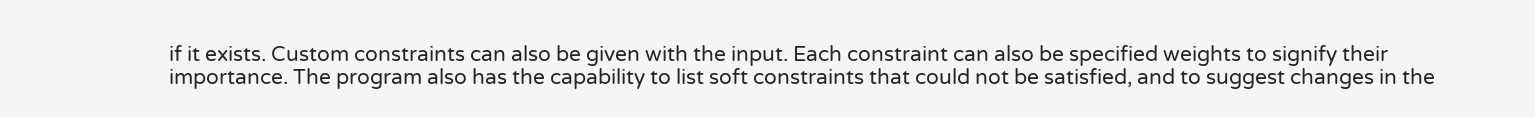if it exists. Custom constraints can also be given with the input. Each constraint can also be specified weights to signify their importance. The program also has the capability to list soft constraints that could not be satisfied, and to suggest changes in the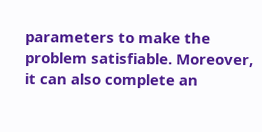parameters to make the problem satisfiable. Moreover, it can also complete an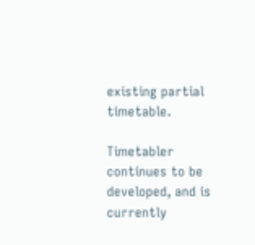existing partial timetable.

Timetabler continues to be developed, and is currently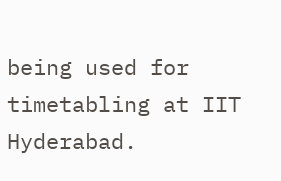being used for timetabling at IIT Hyderabad.